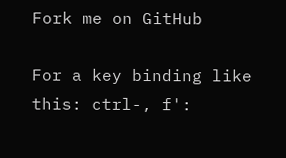Fork me on GitHub

For a key binding like this: ctrl-, f':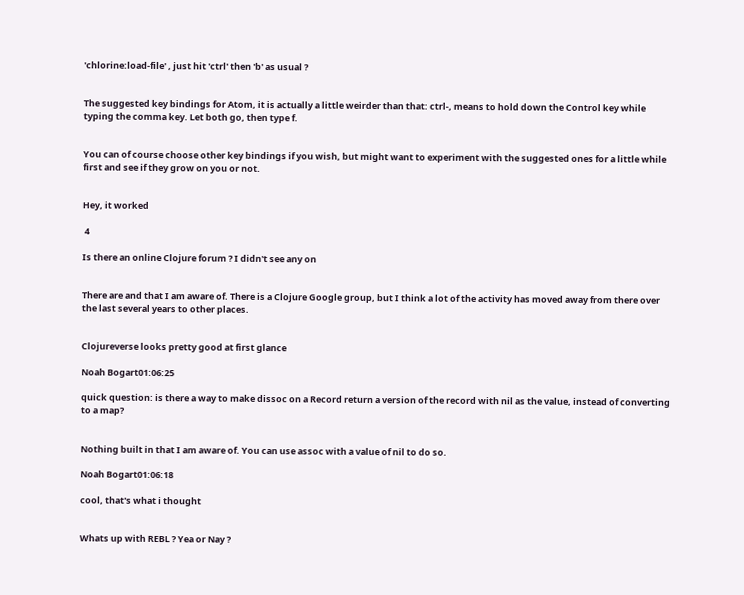'chlorine:load-file' , just hit 'ctrl' then 'b' as usual ?


The suggested key bindings for Atom, it is actually a little weirder than that: ctrl-, means to hold down the Control key while typing the comma key. Let both go, then type f.


You can of course choose other key bindings if you wish, but might want to experiment with the suggested ones for a little while first and see if they grow on you or not.


Hey, it worked

 4

Is there an online Clojure forum ? I didn't see any on


There are and that I am aware of. There is a Clojure Google group, but I think a lot of the activity has moved away from there over the last several years to other places.


Clojureverse looks pretty good at first glance

Noah Bogart01:06:25

quick question: is there a way to make dissoc on a Record return a version of the record with nil as the value, instead of converting to a map?


Nothing built in that I am aware of. You can use assoc with a value of nil to do so.

Noah Bogart01:06:18

cool, that's what i thought


Whats up with REBL ? Yea or Nay ?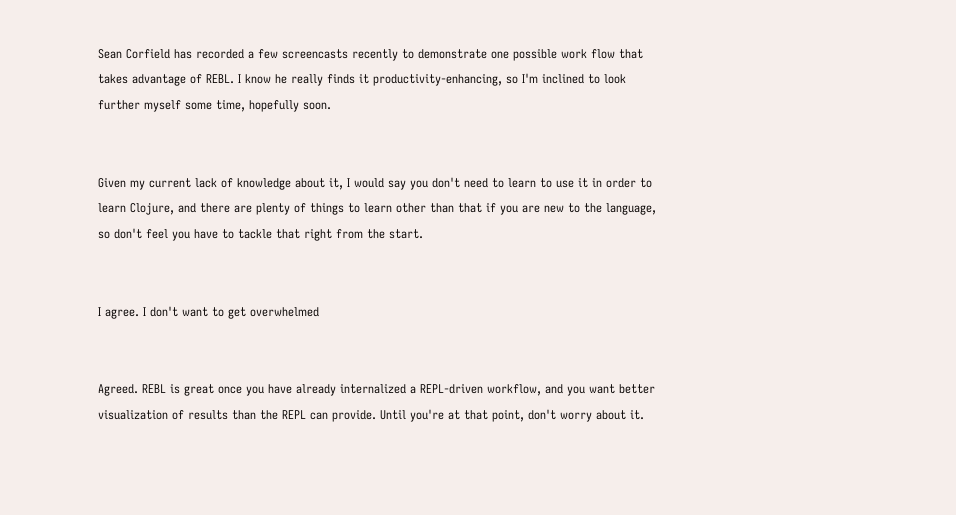Sean Corfield has recorded a few screencasts recently to demonstrate one possible work flow that takes advantage of REBL. I know he really finds it productivity-enhancing, so I'm inclined to look further myself some time, hopefully soon.


Given my current lack of knowledge about it, I would say you don't need to learn to use it in order to learn Clojure, and there are plenty of things to learn other than that if you are new to the language, so don't feel you have to tackle that right from the start.


I agree. I don't want to get overwhelmed


Agreed. REBL is great once you have already internalized a REPL-driven workflow, and you want better visualization of results than the REPL can provide. Until you're at that point, don't worry about it.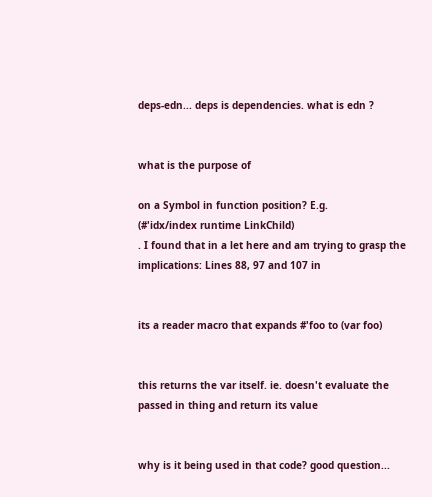deps-edn... deps is dependencies. what is edn ?


what is the purpose of

on a Symbol in function position? E.g.
(#'idx/index runtime LinkChild)
. I found that in a let here and am trying to grasp the implications: Lines 88, 97 and 107 in


its a reader macro that expands #'foo to (var foo)


this returns the var itself. ie. doesn't evaluate the passed in thing and return its value


why is it being used in that code? good question...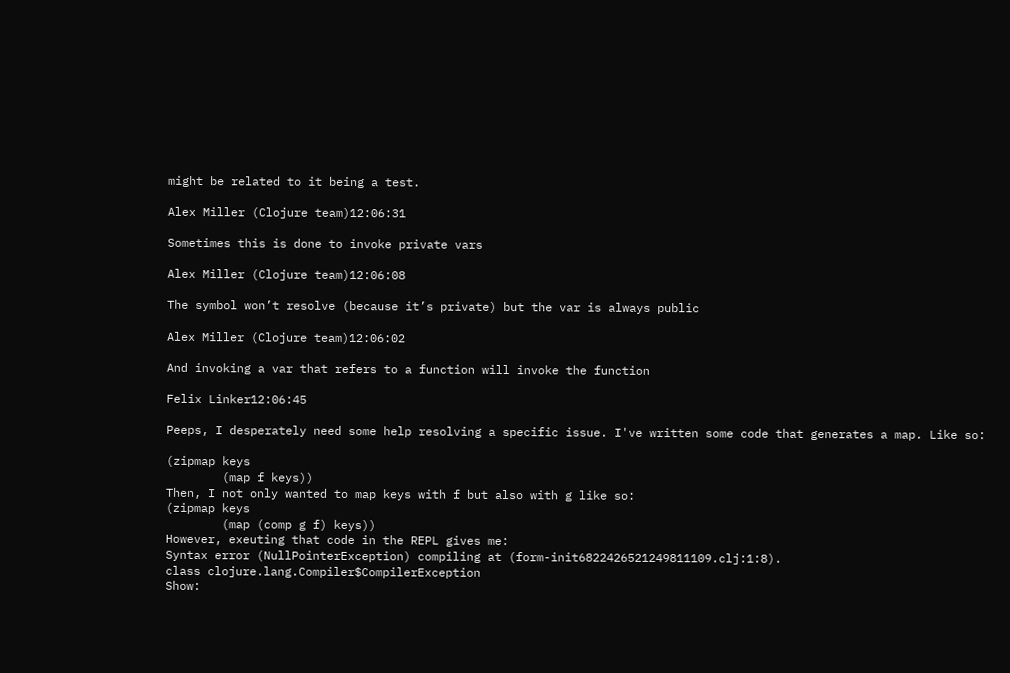might be related to it being a test.

Alex Miller (Clojure team)12:06:31

Sometimes this is done to invoke private vars

Alex Miller (Clojure team)12:06:08

The symbol won’t resolve (because it’s private) but the var is always public

Alex Miller (Clojure team)12:06:02

And invoking a var that refers to a function will invoke the function

Felix Linker12:06:45

Peeps, I desperately need some help resolving a specific issue. I've written some code that generates a map. Like so:

(zipmap keys
        (map f keys))
Then, I not only wanted to map keys with f but also with g like so:
(zipmap keys
        (map (comp g f) keys))
However, exeuting that code in the REPL gives me:
Syntax error (NullPointerException) compiling at (form-init6822426521249811109.clj:1:8).
class clojure.lang.Compiler$CompilerException
Show: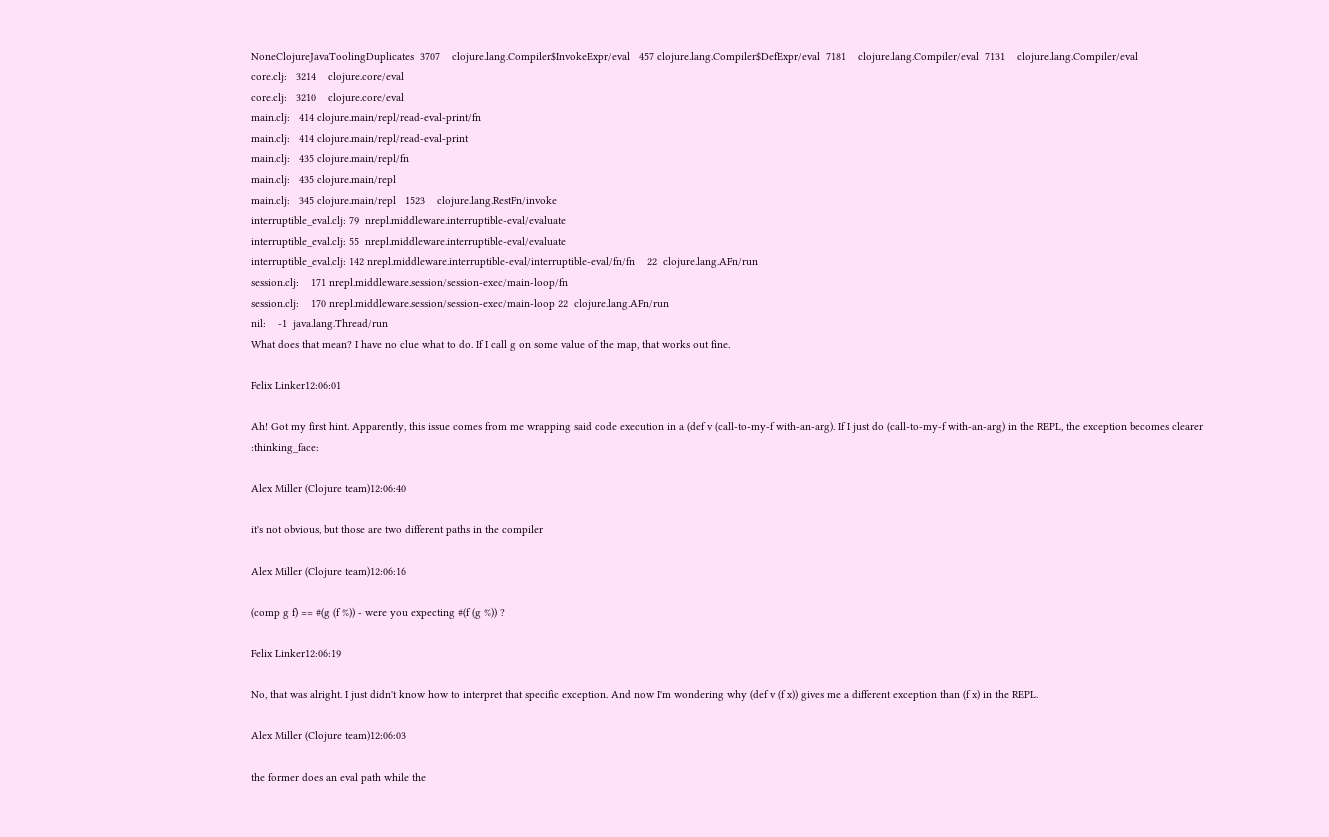NoneClojureJavaToolingDuplicates  3707    clojure.lang.Compiler$InvokeExpr/eval   457 clojure.lang.Compiler$DefExpr/eval  7181    clojure.lang.Compiler/eval  7131    clojure.lang.Compiler/eval
core.clj:   3214    clojure.core/eval
core.clj:   3210    clojure.core/eval
main.clj:   414 clojure.main/repl/read-eval-print/fn
main.clj:   414 clojure.main/repl/read-eval-print
main.clj:   435 clojure.main/repl/fn
main.clj:   435 clojure.main/repl
main.clj:   345 clojure.main/repl   1523    clojure.lang.RestFn/invoke
interruptible_eval.clj: 79  nrepl.middleware.interruptible-eval/evaluate
interruptible_eval.clj: 55  nrepl.middleware.interruptible-eval/evaluate
interruptible_eval.clj: 142 nrepl.middleware.interruptible-eval/interruptible-eval/fn/fn    22  clojure.lang.AFn/run
session.clj:    171 nrepl.middleware.session/session-exec/main-loop/fn
session.clj:    170 nrepl.middleware.session/session-exec/main-loop 22  clojure.lang.AFn/run
nil:    -1  java.lang.Thread/run
What does that mean? I have no clue what to do. If I call g on some value of the map, that works out fine.

Felix Linker12:06:01

Ah! Got my first hint. Apparently, this issue comes from me wrapping said code execution in a (def v (call-to-my-f with-an-arg). If I just do (call-to-my-f with-an-arg) in the REPL, the exception becomes clearer :thinking_face:

Alex Miller (Clojure team)12:06:40

it's not obvious, but those are two different paths in the compiler

Alex Miller (Clojure team)12:06:16

(comp g f) == #(g (f %)) - were you expecting #(f (g %)) ?

Felix Linker12:06:19

No, that was alright. I just didn't know how to interpret that specific exception. And now I'm wondering why (def v (f x)) gives me a different exception than (f x) in the REPL.

Alex Miller (Clojure team)12:06:03

the former does an eval path while the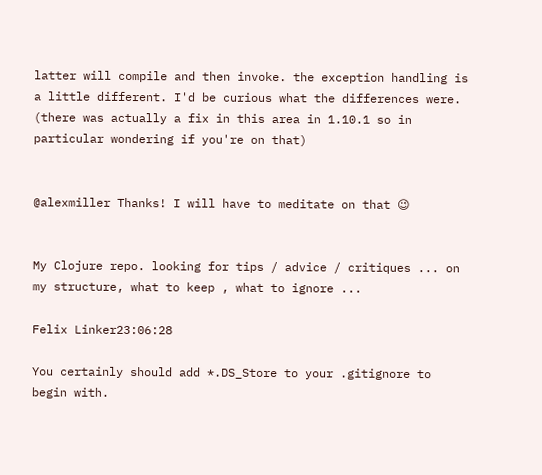latter will compile and then invoke. the exception handling is a little different. I'd be curious what the differences were. (there was actually a fix in this area in 1.10.1 so in particular wondering if you're on that)


@alexmiller Thanks! I will have to meditate on that 😉


My Clojure repo. looking for tips / advice / critiques ... on my structure, what to keep , what to ignore ...

Felix Linker23:06:28

You certainly should add *.DS_Store to your .gitignore to begin with.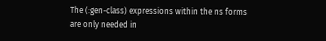The (:gen-class) expressions within the ns forms are only needed in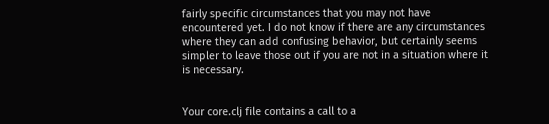fairly specific circumstances that you may not have encountered yet. I do not know if there are any circumstances where they can add confusing behavior, but certainly seems simpler to leave those out if you are not in a situation where it is necessary.


Your core.clj file contains a call to a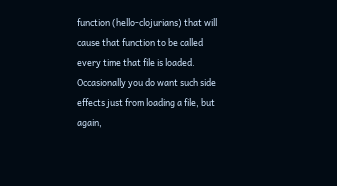function (hello-clojurians) that will cause that function to be called every time that file is loaded. Occasionally you do want such side effects just from loading a file, but again,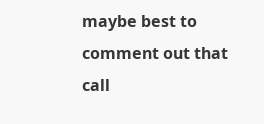maybe best to comment out that call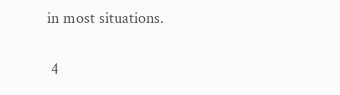in most situations.

 4